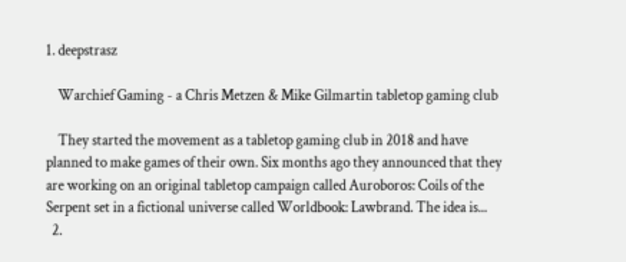1. deepstrasz

    Warchief Gaming - a Chris Metzen & Mike Gilmartin tabletop gaming club

    They started the movement as a tabletop gaming club in 2018 and have planned to make games of their own. Six months ago they announced that they are working on an original tabletop campaign called Auroboros: Coils of the Serpent set in a fictional universe called Worldbook: Lawbrand. The idea is...
  2.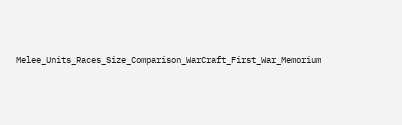Melee_Units_Races_Size_Comparison_WarCraft_First_War_Memorium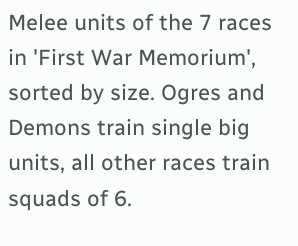Melee units of the 7 races in 'First War Memorium', sorted by size. Ogres and Demons train single big units, all other races train squads of 6.